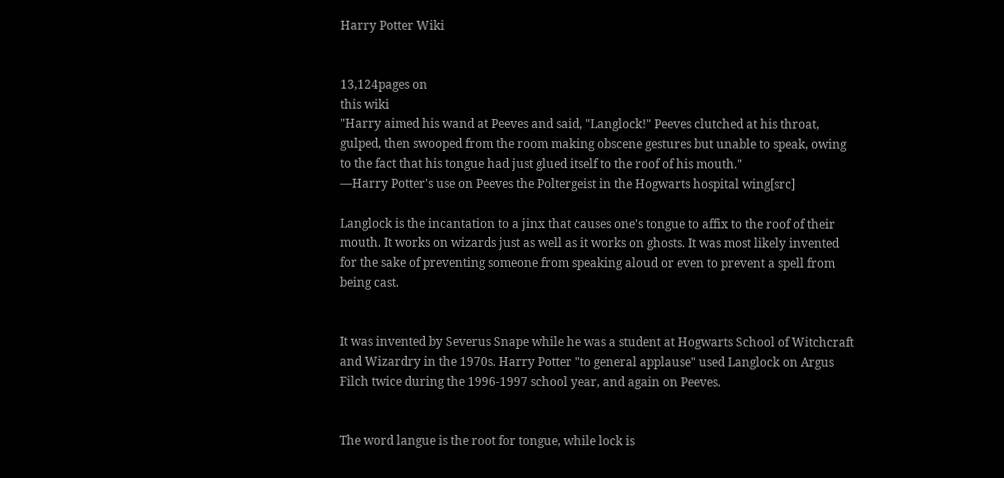Harry Potter Wiki


13,124pages on
this wiki
"Harry aimed his wand at Peeves and said, "Langlock!" Peeves clutched at his throat, gulped, then swooped from the room making obscene gestures but unable to speak, owing to the fact that his tongue had just glued itself to the roof of his mouth."
—Harry Potter's use on Peeves the Poltergeist in the Hogwarts hospital wing[src]

Langlock is the incantation to a jinx that causes one's tongue to affix to the roof of their mouth. It works on wizards just as well as it works on ghosts. It was most likely invented for the sake of preventing someone from speaking aloud or even to prevent a spell from being cast.


It was invented by Severus Snape while he was a student at Hogwarts School of Witchcraft and Wizardry in the 1970s. Harry Potter "to general applause" used Langlock on Argus Filch twice during the 1996-1997 school year, and again on Peeves.


The word langue is the root for tongue, while lock is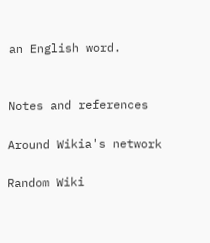an English word.


Notes and references

Around Wikia's network

Random Wiki